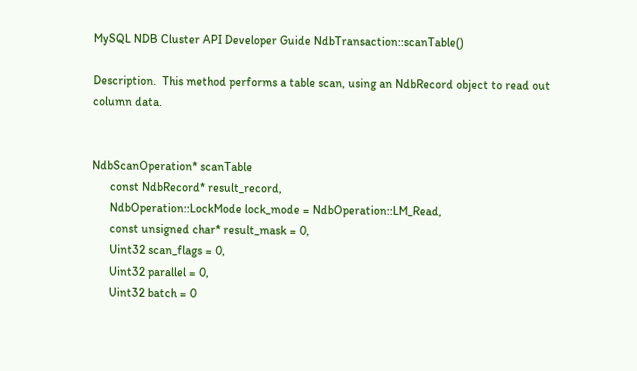MySQL NDB Cluster API Developer Guide NdbTransaction::scanTable()

Description.  This method performs a table scan, using an NdbRecord object to read out column data.


NdbScanOperation* scanTable
      const NdbRecord* result_record,
      NdbOperation::LockMode lock_mode = NdbOperation::LM_Read,
      const unsigned char* result_mask = 0,
      Uint32 scan_flags = 0,
      Uint32 parallel = 0,
      Uint32 batch = 0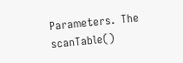Parameters.  The scanTable()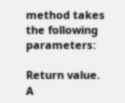method takes the following parameters:

Return value.  A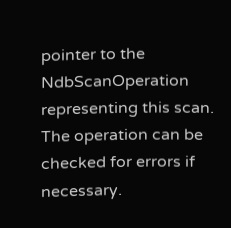pointer to the NdbScanOperation representing this scan. The operation can be checked for errors if necessary.